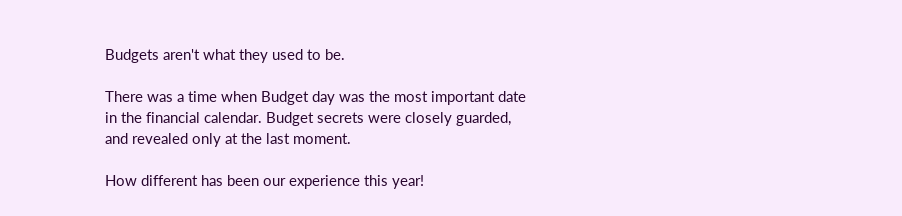Budgets aren't what they used to be.

There was a time when Budget day was the most important date in the financial calendar. Budget secrets were closely guarded, and revealed only at the last moment.

How different has been our experience this year!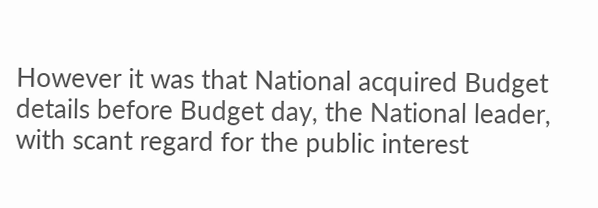However it was that National acquired Budget details before Budget day, the National leader, with scant regard for the public interest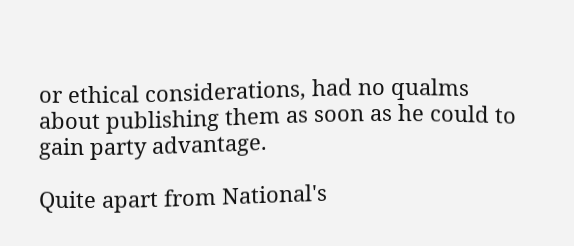or ethical considerations, had no qualms about publishing them as soon as he could to gain party advantage.

Quite apart from National's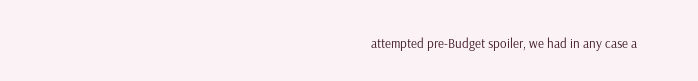attempted pre-Budget spoiler, we had in any case a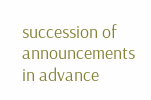succession of announcements in advance